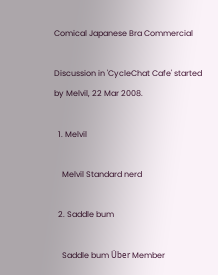Comical Japanese Bra Commercial

Discussion in 'CycleChat Cafe' started by Melvil, 22 Mar 2008.

  1. Melvil

    Melvil Standard nerd

  2. Saddle bum

    Saddle bum Über Member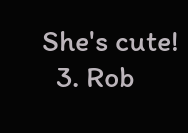She's cute!
  3. Rob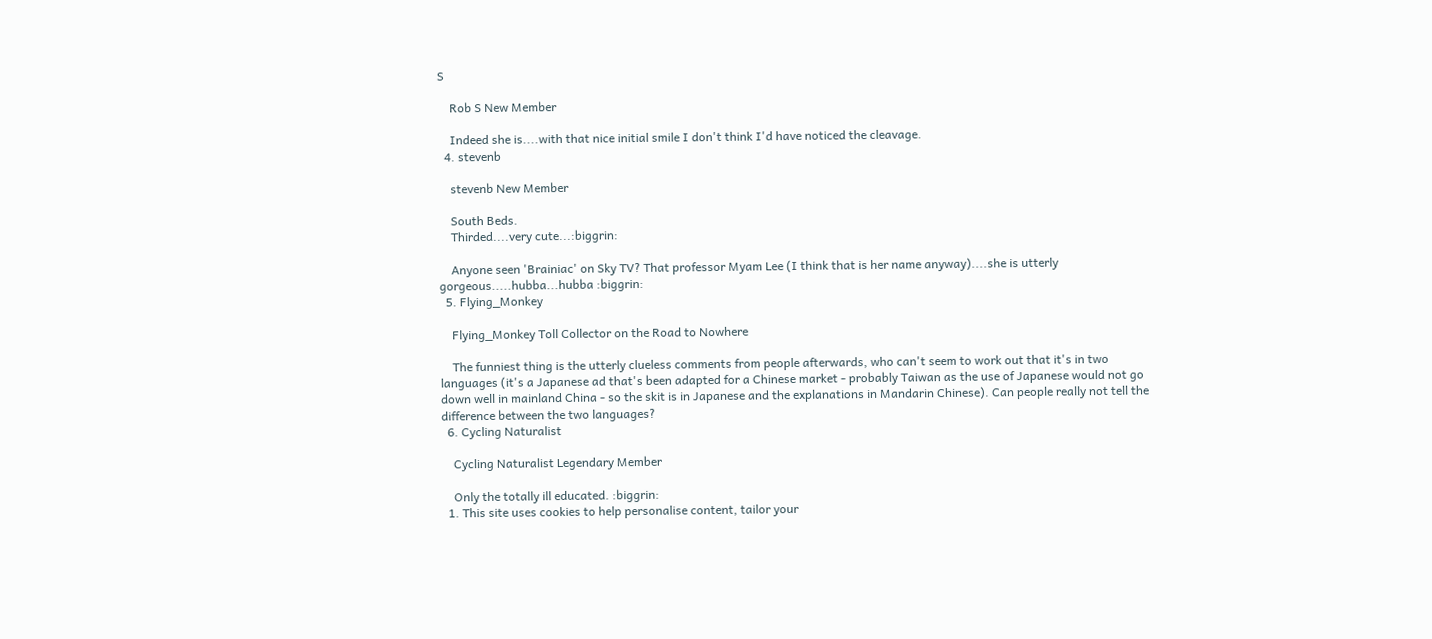S

    Rob S New Member

    Indeed she is....with that nice initial smile I don't think I'd have noticed the cleavage.
  4. stevenb

    stevenb New Member

    South Beds.
    Thirded....very cute...:biggrin:

    Anyone seen 'Brainiac' on Sky TV? That professor Myam Lee (I think that is her name anyway)....she is utterly gorgeous.....hubba...hubba :biggrin:
  5. Flying_Monkey

    Flying_Monkey Toll Collector on the Road to Nowhere

    The funniest thing is the utterly clueless comments from people afterwards, who can't seem to work out that it's in two languages (it's a Japanese ad that's been adapted for a Chinese market - probably Taiwan as the use of Japanese would not go down well in mainland China - so the skit is in Japanese and the explanations in Mandarin Chinese). Can people really not tell the difference between the two languages?
  6. Cycling Naturalist

    Cycling Naturalist Legendary Member

    Only the totally ill educated. :biggrin:
  1. This site uses cookies to help personalise content, tailor your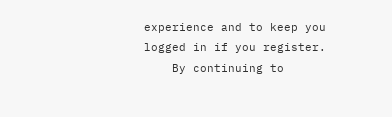experience and to keep you logged in if you register.
    By continuing to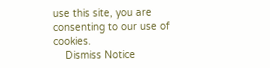use this site, you are consenting to our use of cookies.
    Dismiss Notice